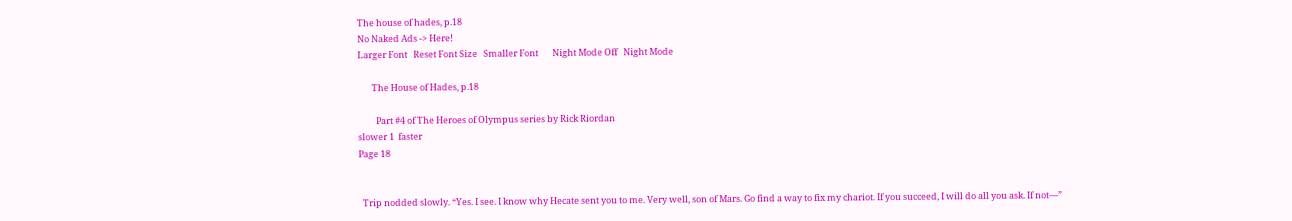The house of hades, p.18
No Naked Ads -> Here!
Larger Font   Reset Font Size   Smaller Font       Night Mode Off   Night Mode

       The House of Hades, p.18

         Part #4 of The Heroes of Olympus series by Rick Riordan
slower 1  faster
Page 18


  Trip nodded slowly. “Yes. I see. I know why Hecate sent you to me. Very well, son of Mars. Go find a way to fix my chariot. If you succeed, I will do all you ask. If not—”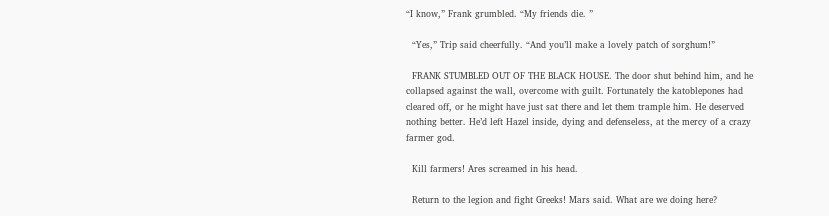“I know,” Frank grumbled. “My friends die. ”

  “Yes,” Trip said cheerfully. “And you’ll make a lovely patch of sorghum!”

  FRANK STUMBLED OUT OF THE BLACK HOUSE. The door shut behind him, and he collapsed against the wall, overcome with guilt. Fortunately the katoblepones had cleared off, or he might have just sat there and let them trample him. He deserved nothing better. He’d left Hazel inside, dying and defenseless, at the mercy of a crazy farmer god.

  Kill farmers! Ares screamed in his head.

  Return to the legion and fight Greeks! Mars said. What are we doing here?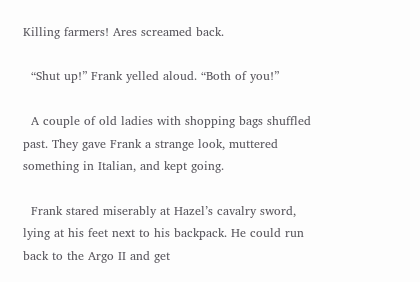Killing farmers! Ares screamed back.

  “Shut up!” Frank yelled aloud. “Both of you!”

  A couple of old ladies with shopping bags shuffled past. They gave Frank a strange look, muttered something in Italian, and kept going.

  Frank stared miserably at Hazel’s cavalry sword, lying at his feet next to his backpack. He could run back to the Argo II and get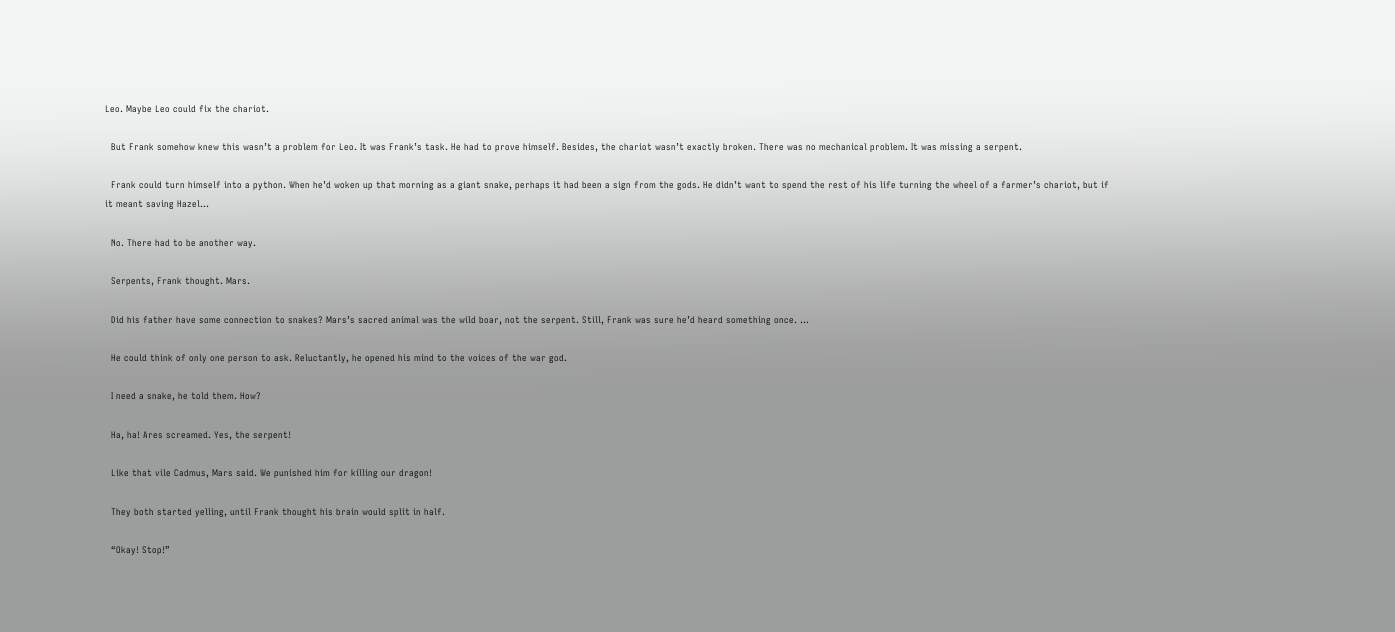Leo. Maybe Leo could fix the chariot.

  But Frank somehow knew this wasn’t a problem for Leo. It was Frank’s task. He had to prove himself. Besides, the chariot wasn’t exactly broken. There was no mechanical problem. It was missing a serpent.

  Frank could turn himself into a python. When he’d woken up that morning as a giant snake, perhaps it had been a sign from the gods. He didn’t want to spend the rest of his life turning the wheel of a farmer’s chariot, but if it meant saving Hazel…

  No. There had to be another way.

  Serpents, Frank thought. Mars.

  Did his father have some connection to snakes? Mars’s sacred animal was the wild boar, not the serpent. Still, Frank was sure he’d heard something once. …

  He could think of only one person to ask. Reluctantly, he opened his mind to the voices of the war god.

  I need a snake, he told them. How?

  Ha, ha! Ares screamed. Yes, the serpent!

  Like that vile Cadmus, Mars said. We punished him for killing our dragon!

  They both started yelling, until Frank thought his brain would split in half.

  “Okay! Stop!”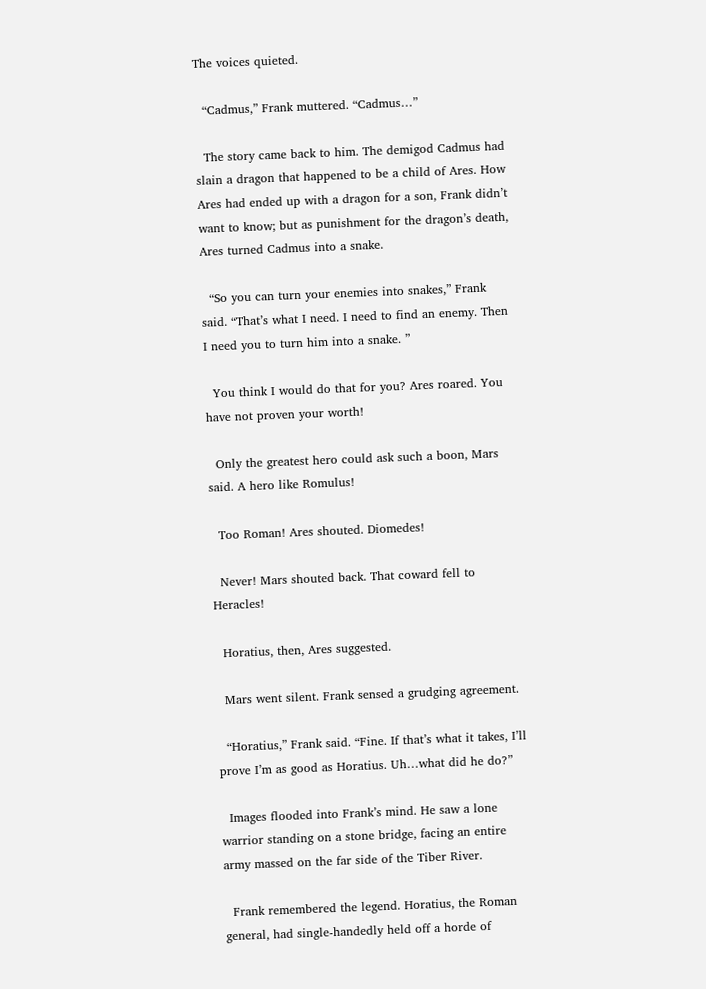The voices quieted.

  “Cadmus,” Frank muttered. “Cadmus…”

  The story came back to him. The demigod Cadmus had slain a dragon that happened to be a child of Ares. How Ares had ended up with a dragon for a son, Frank didn’t want to know; but as punishment for the dragon’s death, Ares turned Cadmus into a snake.

  “So you can turn your enemies into snakes,” Frank said. “That’s what I need. I need to find an enemy. Then I need you to turn him into a snake. ”

  You think I would do that for you? Ares roared. You have not proven your worth!

  Only the greatest hero could ask such a boon, Mars said. A hero like Romulus!

  Too Roman! Ares shouted. Diomedes!

  Never! Mars shouted back. That coward fell to Heracles!

  Horatius, then, Ares suggested.

  Mars went silent. Frank sensed a grudging agreement.

  “Horatius,” Frank said. “Fine. If that’s what it takes, I’ll prove I’m as good as Horatius. Uh…what did he do?”

  Images flooded into Frank’s mind. He saw a lone warrior standing on a stone bridge, facing an entire army massed on the far side of the Tiber River.

  Frank remembered the legend. Horatius, the Roman general, had single-handedly held off a horde of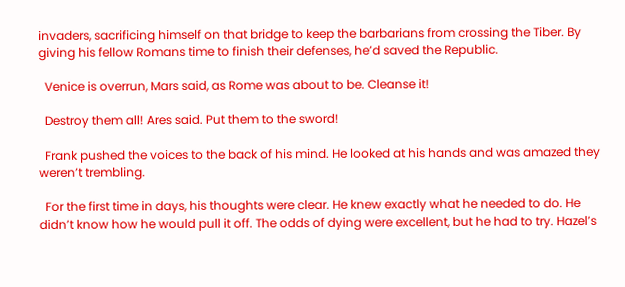invaders, sacrificing himself on that bridge to keep the barbarians from crossing the Tiber. By giving his fellow Romans time to finish their defenses, he’d saved the Republic.

  Venice is overrun, Mars said, as Rome was about to be. Cleanse it!

  Destroy them all! Ares said. Put them to the sword!

  Frank pushed the voices to the back of his mind. He looked at his hands and was amazed they weren’t trembling.

  For the first time in days, his thoughts were clear. He knew exactly what he needed to do. He didn’t know how he would pull it off. The odds of dying were excellent, but he had to try. Hazel’s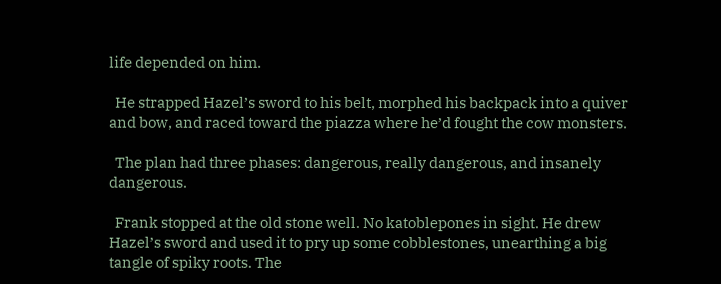life depended on him.

  He strapped Hazel’s sword to his belt, morphed his backpack into a quiver and bow, and raced toward the piazza where he’d fought the cow monsters.

  The plan had three phases: dangerous, really dangerous, and insanely dangerous.

  Frank stopped at the old stone well. No katoblepones in sight. He drew Hazel’s sword and used it to pry up some cobblestones, unearthing a big tangle of spiky roots. The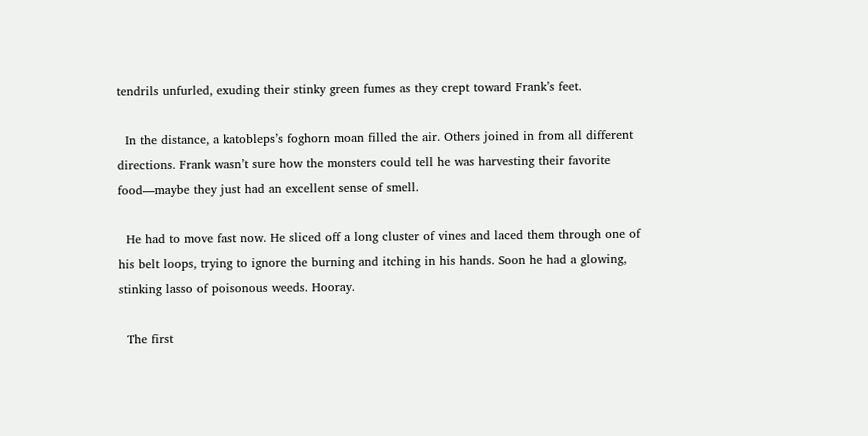tendrils unfurled, exuding their stinky green fumes as they crept toward Frank’s feet.

  In the distance, a katobleps’s foghorn moan filled the air. Others joined in from all different directions. Frank wasn’t sure how the monsters could tell he was harvesting their favorite food—maybe they just had an excellent sense of smell.

  He had to move fast now. He sliced off a long cluster of vines and laced them through one of his belt loops, trying to ignore the burning and itching in his hands. Soon he had a glowing, stinking lasso of poisonous weeds. Hooray.

  The first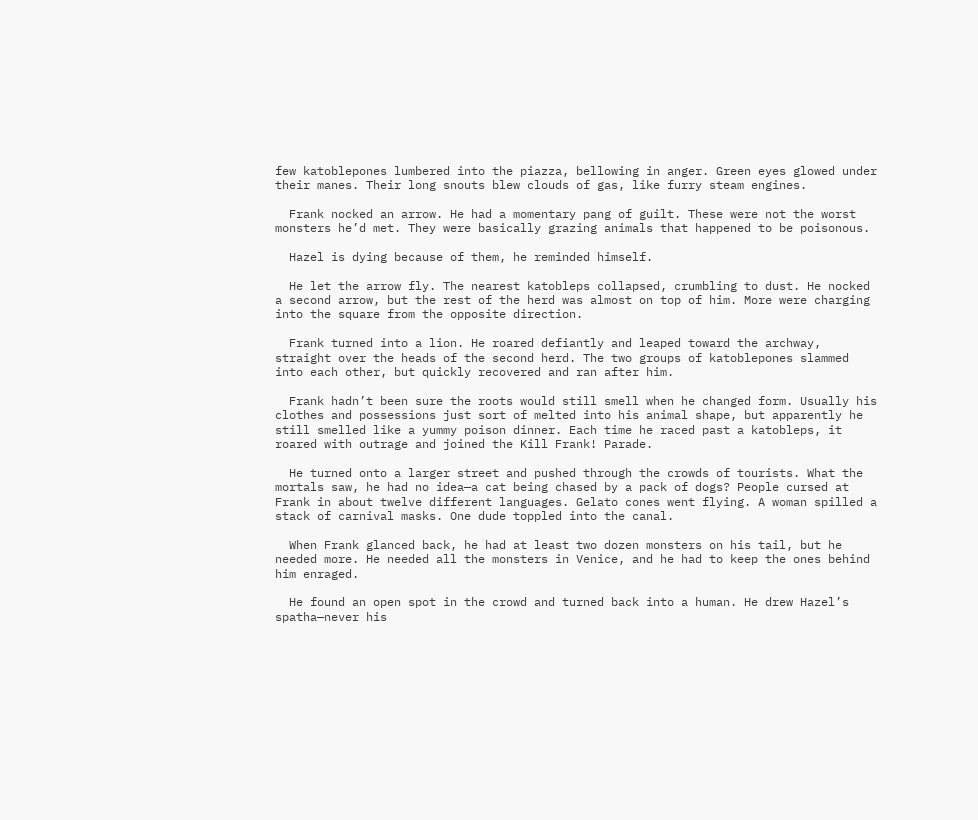few katoblepones lumbered into the piazza, bellowing in anger. Green eyes glowed under their manes. Their long snouts blew clouds of gas, like furry steam engines.

  Frank nocked an arrow. He had a momentary pang of guilt. These were not the worst monsters he’d met. They were basically grazing animals that happened to be poisonous.

  Hazel is dying because of them, he reminded himself.

  He let the arrow fly. The nearest katobleps collapsed, crumbling to dust. He nocked a second arrow, but the rest of the herd was almost on top of him. More were charging into the square from the opposite direction.

  Frank turned into a lion. He roared defiantly and leaped toward the archway, straight over the heads of the second herd. The two groups of katoblepones slammed into each other, but quickly recovered and ran after him.

  Frank hadn’t been sure the roots would still smell when he changed form. Usually his clothes and possessions just sort of melted into his animal shape, but apparently he still smelled like a yummy poison dinner. Each time he raced past a katobleps, it roared with outrage and joined the Kill Frank! Parade.

  He turned onto a larger street and pushed through the crowds of tourists. What the mortals saw, he had no idea—a cat being chased by a pack of dogs? People cursed at Frank in about twelve different languages. Gelato cones went flying. A woman spilled a stack of carnival masks. One dude toppled into the canal.

  When Frank glanced back, he had at least two dozen monsters on his tail, but he needed more. He needed all the monsters in Venice, and he had to keep the ones behind him enraged.

  He found an open spot in the crowd and turned back into a human. He drew Hazel’s spatha—never his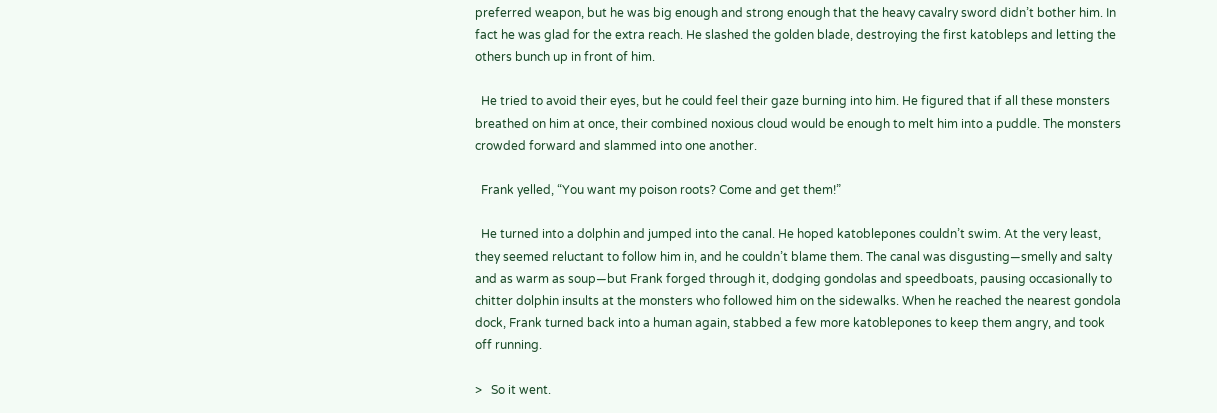preferred weapon, but he was big enough and strong enough that the heavy cavalry sword didn’t bother him. In fact he was glad for the extra reach. He slashed the golden blade, destroying the first katobleps and letting the others bunch up in front of him.

  He tried to avoid their eyes, but he could feel their gaze burning into him. He figured that if all these monsters breathed on him at once, their combined noxious cloud would be enough to melt him into a puddle. The monsters crowded forward and slammed into one another.

  Frank yelled, “You want my poison roots? Come and get them!”

  He turned into a dolphin and jumped into the canal. He hoped katoblepones couldn’t swim. At the very least, they seemed reluctant to follow him in, and he couldn’t blame them. The canal was disgusting—smelly and salty and as warm as soup—but Frank forged through it, dodging gondolas and speedboats, pausing occasionally to chitter dolphin insults at the monsters who followed him on the sidewalks. When he reached the nearest gondola dock, Frank turned back into a human again, stabbed a few more katoblepones to keep them angry, and took off running.

>   So it went.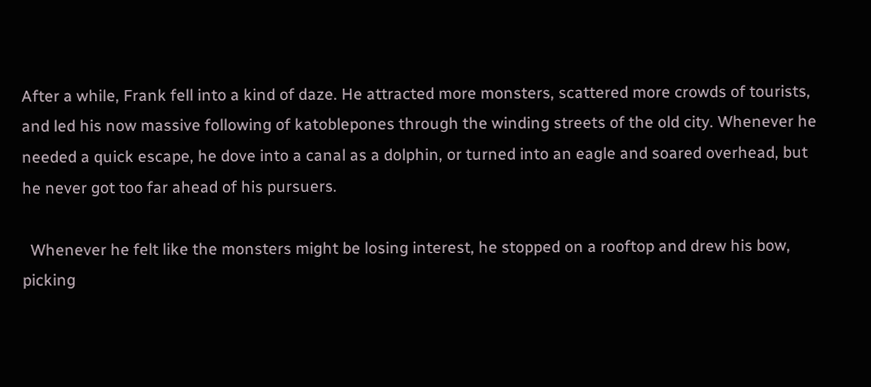After a while, Frank fell into a kind of daze. He attracted more monsters, scattered more crowds of tourists, and led his now massive following of katoblepones through the winding streets of the old city. Whenever he needed a quick escape, he dove into a canal as a dolphin, or turned into an eagle and soared overhead, but he never got too far ahead of his pursuers.

  Whenever he felt like the monsters might be losing interest, he stopped on a rooftop and drew his bow, picking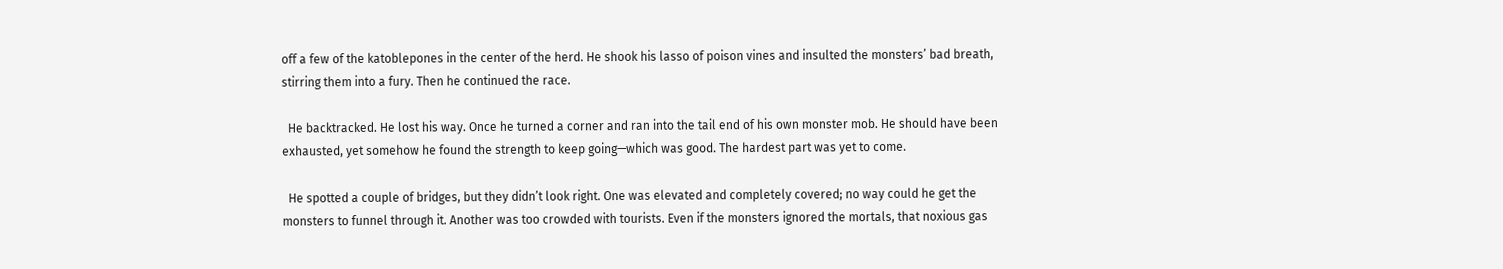off a few of the katoblepones in the center of the herd. He shook his lasso of poison vines and insulted the monsters’ bad breath, stirring them into a fury. Then he continued the race.

  He backtracked. He lost his way. Once he turned a corner and ran into the tail end of his own monster mob. He should have been exhausted, yet somehow he found the strength to keep going—which was good. The hardest part was yet to come.

  He spotted a couple of bridges, but they didn’t look right. One was elevated and completely covered; no way could he get the monsters to funnel through it. Another was too crowded with tourists. Even if the monsters ignored the mortals, that noxious gas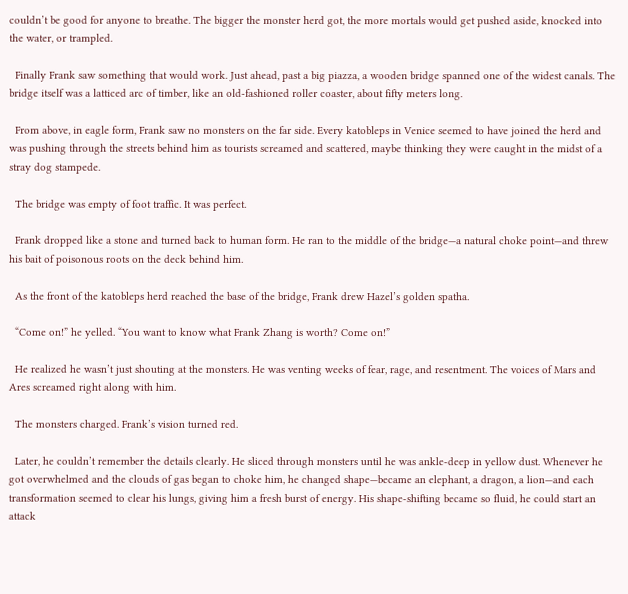couldn’t be good for anyone to breathe. The bigger the monster herd got, the more mortals would get pushed aside, knocked into the water, or trampled.

  Finally Frank saw something that would work. Just ahead, past a big piazza, a wooden bridge spanned one of the widest canals. The bridge itself was a latticed arc of timber, like an old-fashioned roller coaster, about fifty meters long.

  From above, in eagle form, Frank saw no monsters on the far side. Every katobleps in Venice seemed to have joined the herd and was pushing through the streets behind him as tourists screamed and scattered, maybe thinking they were caught in the midst of a stray dog stampede.

  The bridge was empty of foot traffic. It was perfect.

  Frank dropped like a stone and turned back to human form. He ran to the middle of the bridge—a natural choke point—and threw his bait of poisonous roots on the deck behind him.

  As the front of the katobleps herd reached the base of the bridge, Frank drew Hazel’s golden spatha.

  “Come on!” he yelled. “You want to know what Frank Zhang is worth? Come on!”

  He realized he wasn’t just shouting at the monsters. He was venting weeks of fear, rage, and resentment. The voices of Mars and Ares screamed right along with him.

  The monsters charged. Frank’s vision turned red.

  Later, he couldn’t remember the details clearly. He sliced through monsters until he was ankle-deep in yellow dust. Whenever he got overwhelmed and the clouds of gas began to choke him, he changed shape—became an elephant, a dragon, a lion—and each transformation seemed to clear his lungs, giving him a fresh burst of energy. His shape-shifting became so fluid, he could start an attack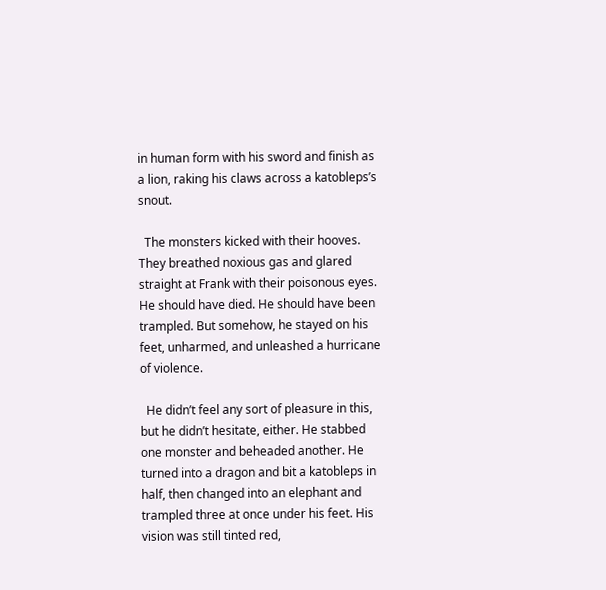in human form with his sword and finish as a lion, raking his claws across a katobleps’s snout.

  The monsters kicked with their hooves. They breathed noxious gas and glared straight at Frank with their poisonous eyes. He should have died. He should have been trampled. But somehow, he stayed on his feet, unharmed, and unleashed a hurricane of violence.

  He didn’t feel any sort of pleasure in this, but he didn’t hesitate, either. He stabbed one monster and beheaded another. He turned into a dragon and bit a katobleps in half, then changed into an elephant and trampled three at once under his feet. His vision was still tinted red,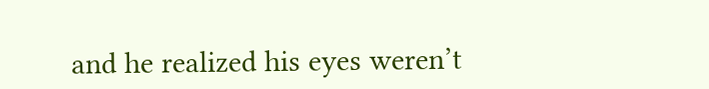and he realized his eyes weren’t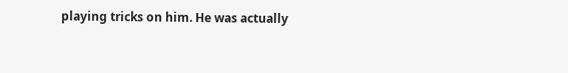playing tricks on him. He was actually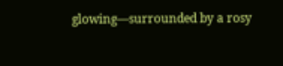glowing—surrounded by a rosy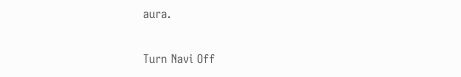aura.

Turn Navi Off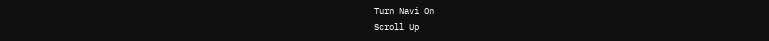Turn Navi On
Scroll Up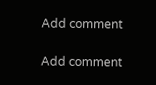Add comment

Add comment